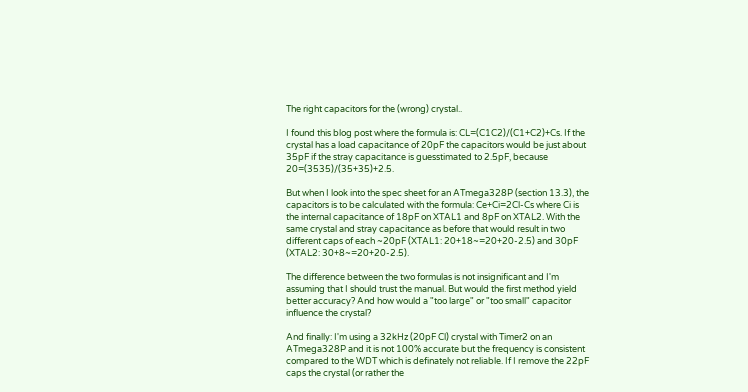The right capacitors for the (wrong) crystal..

I found this blog post where the formula is: CL=(C1C2)/(C1+C2)+Cs. If the crystal has a load capacitance of 20pF the capacitors would be just about 35pF if the stray capacitance is guesstimated to 2.5pF, because 20=(3535)/(35+35)+2.5.

But when I look into the spec sheet for an ATmega328P (section 13.3), the capacitors is to be calculated with the formula: Ce+Ci=2Cl-Cs where Ci is the internal capacitance of 18pF on XTAL1 and 8pF on XTAL2. With the same crystal and stray capacitance as before that would result in two different caps of each ~20pF (XTAL1: 20+18~=20+20-2.5) and 30pF (XTAL2: 30+8~=20+20-2.5).

The difference between the two formulas is not insignificant and I'm assuming that I should trust the manual. But would the first method yield better accuracy? And how would a "too large" or "too small" capacitor influence the crystal?

And finally: I'm using a 32kHz (20pF Cl) crystal with Timer2 on an ATmega328P and it is not 100% accurate but the frequency is consistent compared to the WDT which is definately not reliable. If I remove the 22pF caps the crystal (or rather the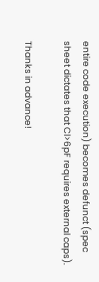entire code execution) becomes defunct (spec sheet dictates that Cl>6pF requires external caps).

Thanks in advance!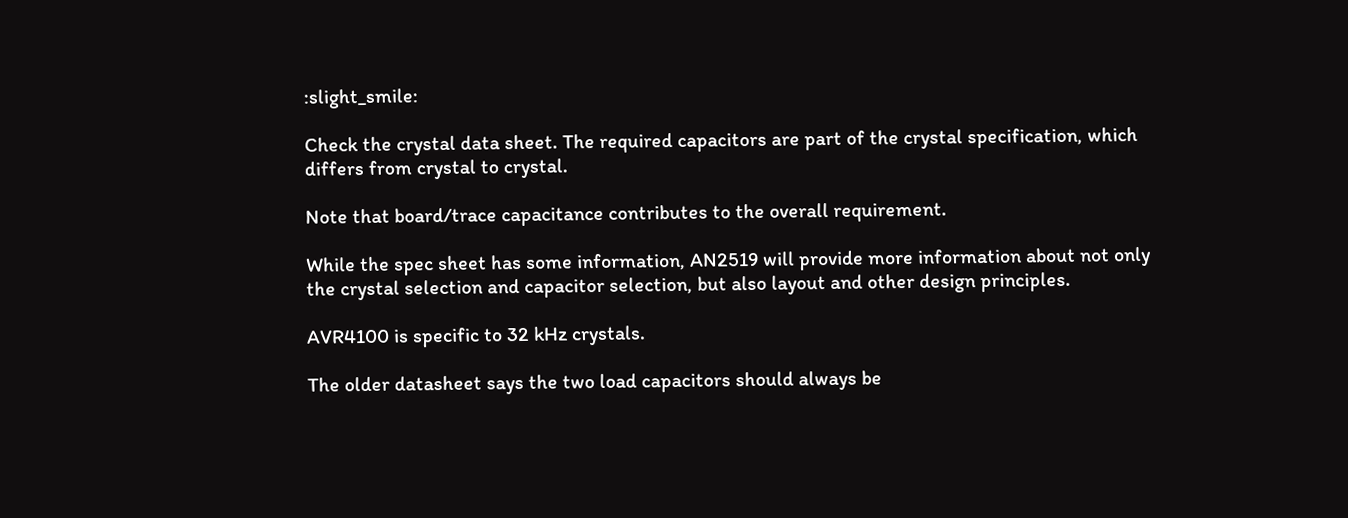:slight_smile:

Check the crystal data sheet. The required capacitors are part of the crystal specification, which differs from crystal to crystal.

Note that board/trace capacitance contributes to the overall requirement.

While the spec sheet has some information, AN2519 will provide more information about not only the crystal selection and capacitor selection, but also layout and other design principles.

AVR4100 is specific to 32 kHz crystals.

The older datasheet says the two load capacitors should always be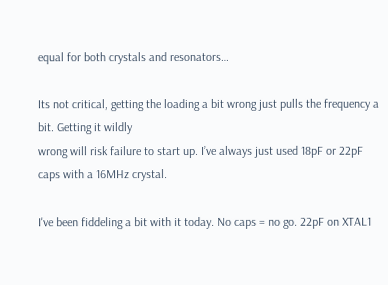equal for both crystals and resonators…

Its not critical, getting the loading a bit wrong just pulls the frequency a bit. Getting it wildly
wrong will risk failure to start up. I’ve always just used 18pF or 22pF caps with a 16MHz crystal.

I've been fiddeling a bit with it today. No caps = no go. 22pF on XTAL1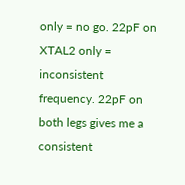only = no go. 22pF on XTAL2 only = inconsistent frequency. 22pF on both legs gives me a consistent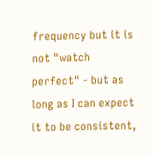frequency but it is not "watch perfect" - but as long as I can expect it to be consistent,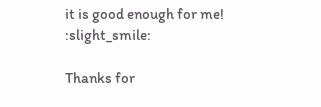it is good enough for me! :slight_smile:

Thanks for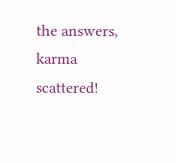the answers, karma scattered!